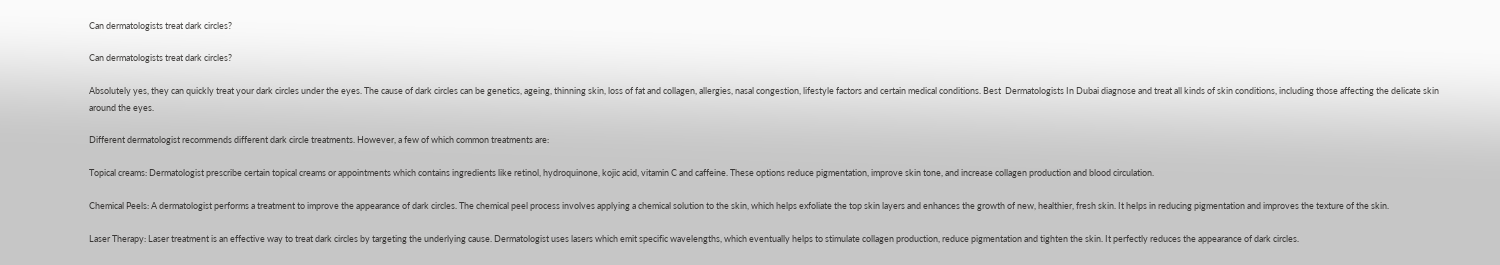Can dermatologists treat dark circles?

Can dermatologists treat dark circles?

Absolutely yes, they can quickly treat your dark circles under the eyes. The cause of dark circles can be genetics, ageing, thinning skin, loss of fat and collagen, allergies, nasal congestion, lifestyle factors and certain medical conditions. Best  Dermatologists In Dubai diagnose and treat all kinds of skin conditions, including those affecting the delicate skin around the eyes.

Different dermatologist recommends different dark circle treatments. However, a few of which common treatments are:

Topical creams: Dermatologist prescribe certain topical creams or appointments which contains ingredients like retinol, hydroquinone, kojic acid, vitamin C and caffeine. These options reduce pigmentation, improve skin tone, and increase collagen production and blood circulation.

Chemical Peels: A dermatologist performs a treatment to improve the appearance of dark circles. The chemical peel process involves applying a chemical solution to the skin, which helps exfoliate the top skin layers and enhances the growth of new, healthier, fresh skin. It helps in reducing pigmentation and improves the texture of the skin.

Laser Therapy: Laser treatment is an effective way to treat dark circles by targeting the underlying cause. Dermatologist uses lasers which emit specific wavelengths, which eventually helps to stimulate collagen production, reduce pigmentation and tighten the skin. It perfectly reduces the appearance of dark circles.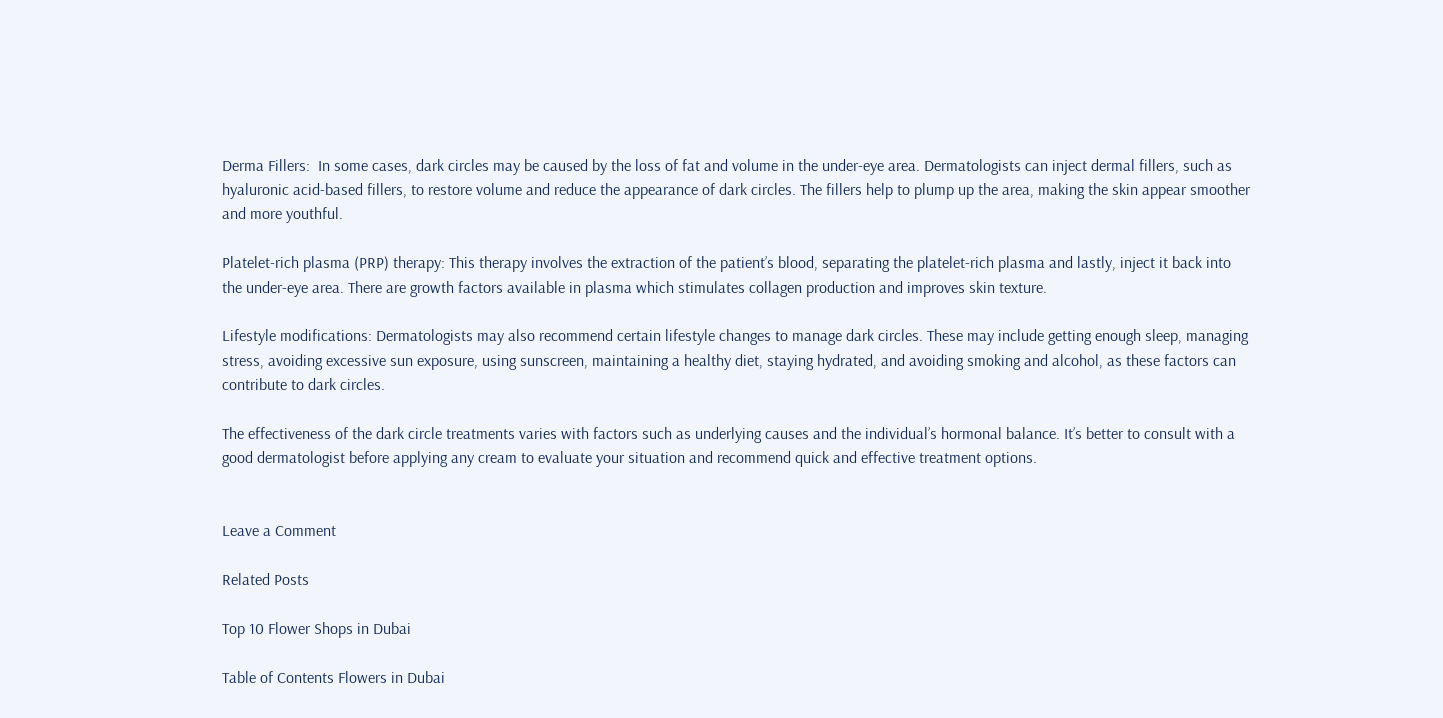Derma Fillers:  In some cases, dark circles may be caused by the loss of fat and volume in the under-eye area. Dermatologists can inject dermal fillers, such as hyaluronic acid-based fillers, to restore volume and reduce the appearance of dark circles. The fillers help to plump up the area, making the skin appear smoother and more youthful.

Platelet-rich plasma (PRP) therapy: This therapy involves the extraction of the patient’s blood, separating the platelet-rich plasma and lastly, inject it back into the under-eye area. There are growth factors available in plasma which stimulates collagen production and improves skin texture.

Lifestyle modifications: Dermatologists may also recommend certain lifestyle changes to manage dark circles. These may include getting enough sleep, managing stress, avoiding excessive sun exposure, using sunscreen, maintaining a healthy diet, staying hydrated, and avoiding smoking and alcohol, as these factors can contribute to dark circles.

The effectiveness of the dark circle treatments varies with factors such as underlying causes and the individual’s hormonal balance. It’s better to consult with a good dermatologist before applying any cream to evaluate your situation and recommend quick and effective treatment options.


Leave a Comment

Related Posts

Top 10 Flower Shops in Dubai

Table of Contents Flowers in Dubai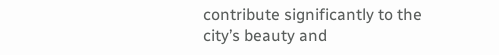contribute significantly to the city’s beauty and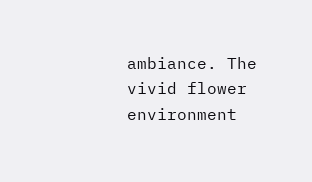ambiance. The vivid flower environment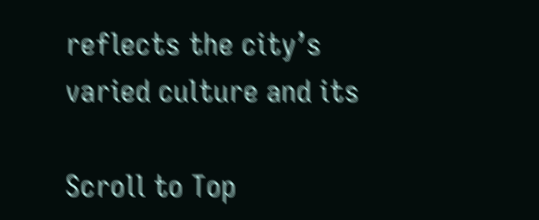reflects the city’s varied culture and its

Scroll to Top